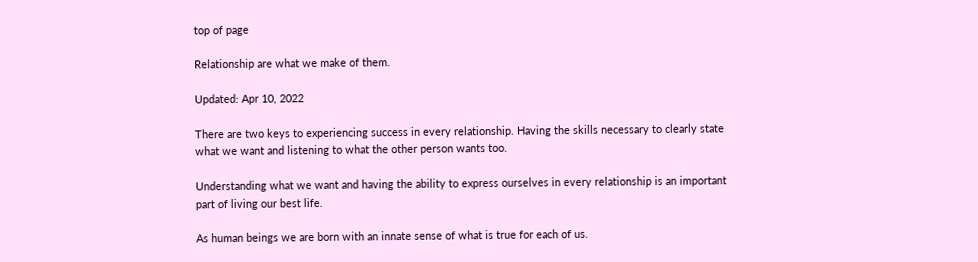top of page

Relationship are what we make of them.

Updated: Apr 10, 2022

There are two keys to experiencing success in every relationship. Having the skills necessary to clearly state what we want and listening to what the other person wants too.

Understanding what we want and having the ability to express ourselves in every relationship is an important part of living our best life.

As human beings we are born with an innate sense of what is true for each of us.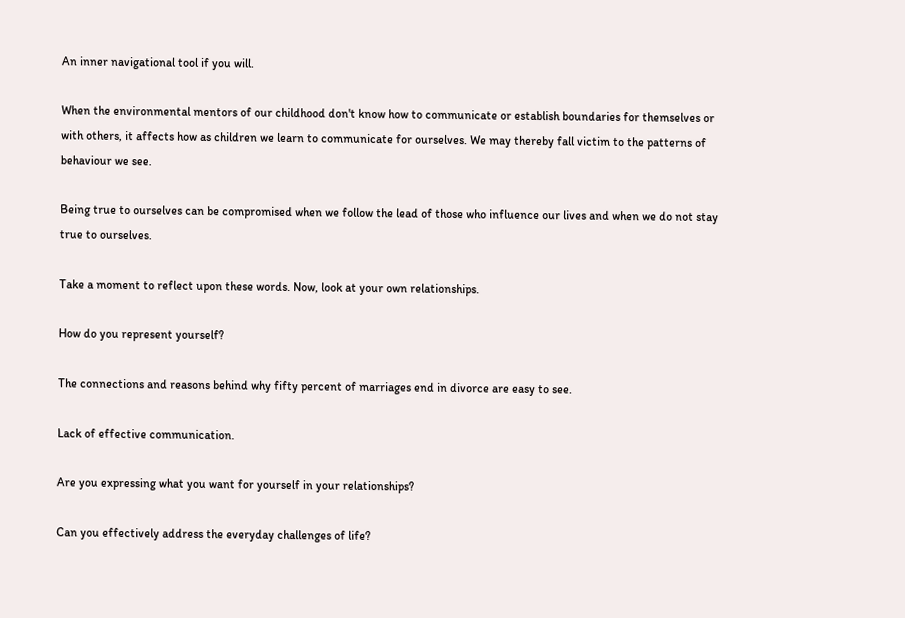An inner navigational tool if you will.

When the environmental mentors of our childhood don't know how to communicate or establish boundaries for themselves or with others, it affects how as children we learn to communicate for ourselves. We may thereby fall victim to the patterns of behaviour we see.

Being true to ourselves can be compromised when we follow the lead of those who influence our lives and when we do not stay true to ourselves.

Take a moment to reflect upon these words. Now, look at your own relationships.

How do you represent yourself?

The connections and reasons behind why fifty percent of marriages end in divorce are easy to see.

Lack of effective communication.

Are you expressing what you want for yourself in your relationships?

Can you effectively address the everyday challenges of life?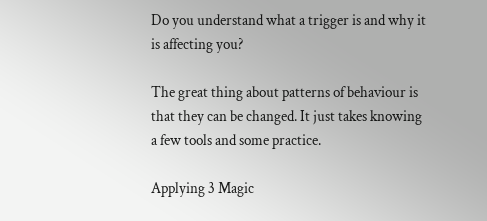Do you understand what a trigger is and why it is affecting you?

The great thing about patterns of behaviour is that they can be changed. It just takes knowing a few tools and some practice.

Applying 3 Magic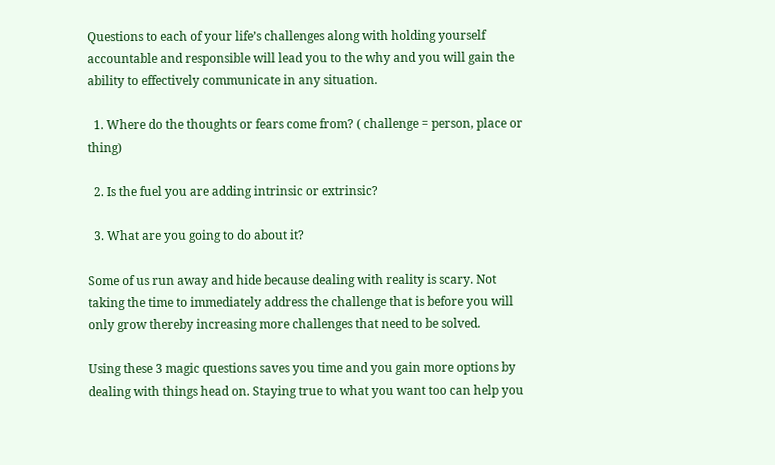Questions to each of your life’s challenges along with holding yourself accountable and responsible will lead you to the why and you will gain the ability to effectively communicate in any situation.

  1. Where do the thoughts or fears come from? ( challenge = person, place or thing)

  2. Is the fuel you are adding intrinsic or extrinsic?

  3. What are you going to do about it?

Some of us run away and hide because dealing with reality is scary. Not taking the time to immediately address the challenge that is before you will only grow thereby increasing more challenges that need to be solved.

Using these 3 magic questions saves you time and you gain more options by dealing with things head on. Staying true to what you want too can help you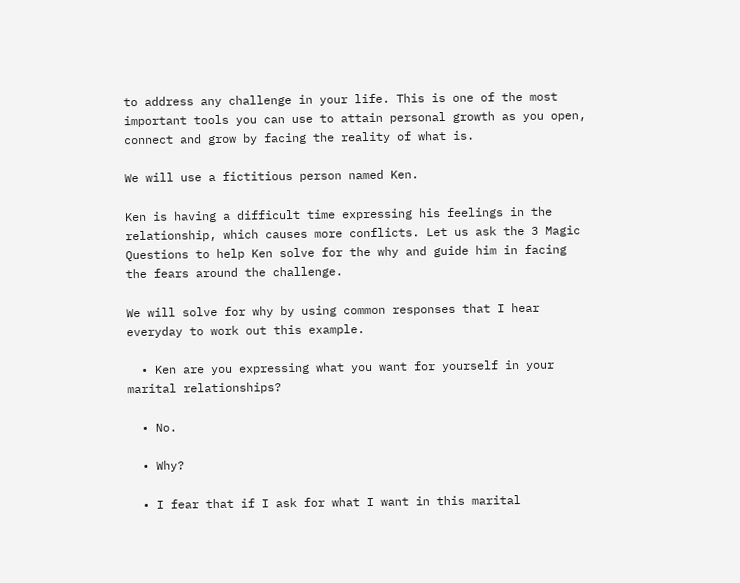to address any challenge in your life. This is one of the most important tools you can use to attain personal growth as you open, connect and grow by facing the reality of what is.

We will use a fictitious person named Ken.

Ken is having a difficult time expressing his feelings in the relationship, which causes more conflicts. Let us ask the 3 Magic Questions to help Ken solve for the why and guide him in facing the fears around the challenge.

We will solve for why by using common responses that I hear everyday to work out this example.

  • Ken are you expressing what you want for yourself in your marital relationships?

  • No.

  • Why?

  • I fear that if I ask for what I want in this marital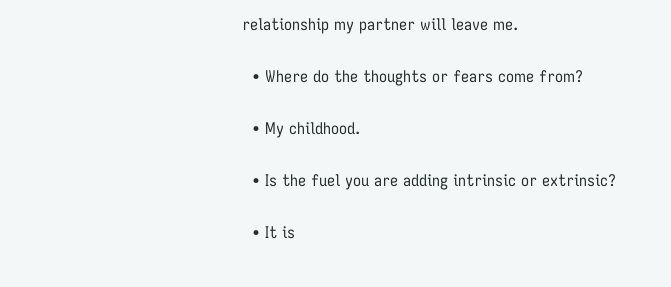relationship my partner will leave me.

  • Where do the thoughts or fears come from?

  • My childhood.

  • Is the fuel you are adding intrinsic or extrinsic?

  • It is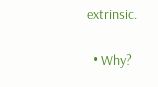extrinsic.

  • Why?